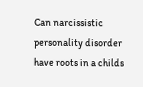Can narcissistic personality disorder have roots in a childs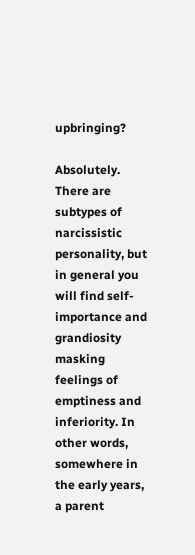upbringing?

Absolutely. There are subtypes of narcissistic personality, but in general you will find self-importance and grandiosity masking feelings of emptiness and inferiority. In other words, somewhere in the early years, a parent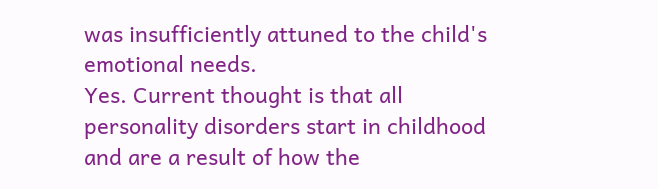was insufficiently attuned to the child's emotional needs.
Yes. Current thought is that all personality disorders start in childhood and are a result of how the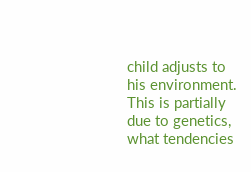child adjusts to his environment. This is partially due to genetics, what tendencies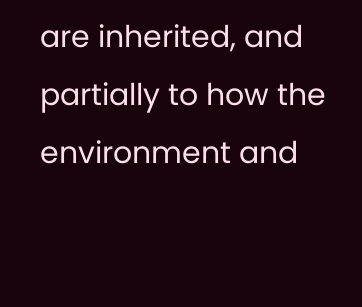are inherited, and partially to how the environment and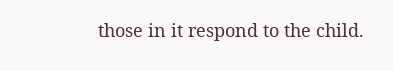those in it respond to the child.